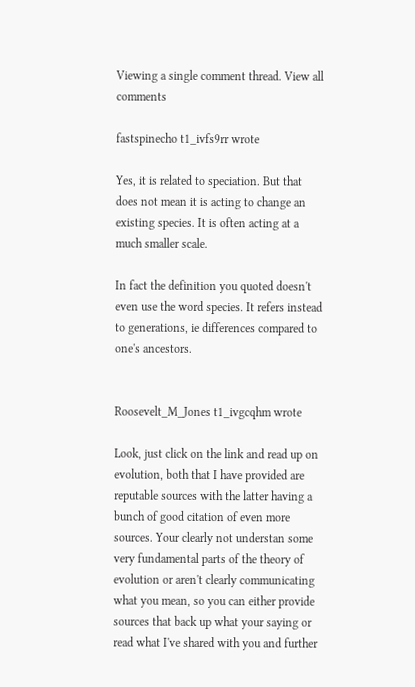Viewing a single comment thread. View all comments

fastspinecho t1_ivfs9rr wrote

Yes, it is related to speciation. But that does not mean it is acting to change an existing species. It is often acting at a much smaller scale.

In fact the definition you quoted doesn't even use the word species. It refers instead to generations, ie differences compared to one's ancestors.


Roosevelt_M_Jones t1_ivgcqhm wrote

Look, just click on the link and read up on evolution, both that I have provided are reputable sources with the latter having a bunch of good citation of even more sources. Your clearly not understan some very fundamental parts of the theory of evolution or aren't clearly communicating what you mean, so you can either provide sources that back up what your saying or read what I've shared with you and further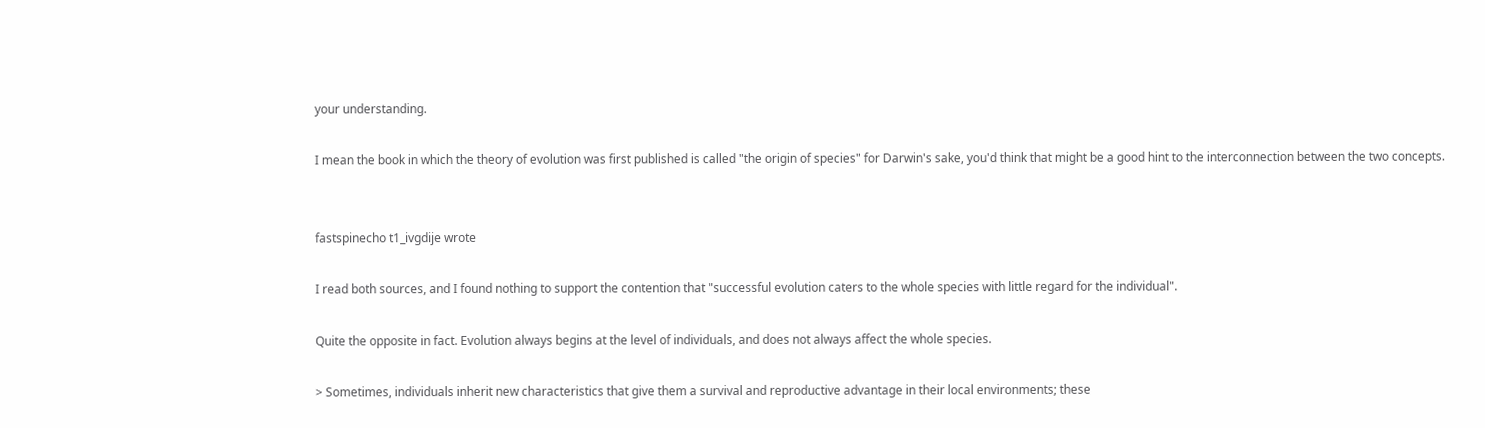your understanding.

I mean the book in which the theory of evolution was first published is called "the origin of species" for Darwin's sake, you'd think that might be a good hint to the interconnection between the two concepts.


fastspinecho t1_ivgdije wrote

I read both sources, and I found nothing to support the contention that "successful evolution caters to the whole species with little regard for the individual".

Quite the opposite in fact. Evolution always begins at the level of individuals, and does not always affect the whole species.

> Sometimes, individuals inherit new characteristics that give them a survival and reproductive advantage in their local environments; these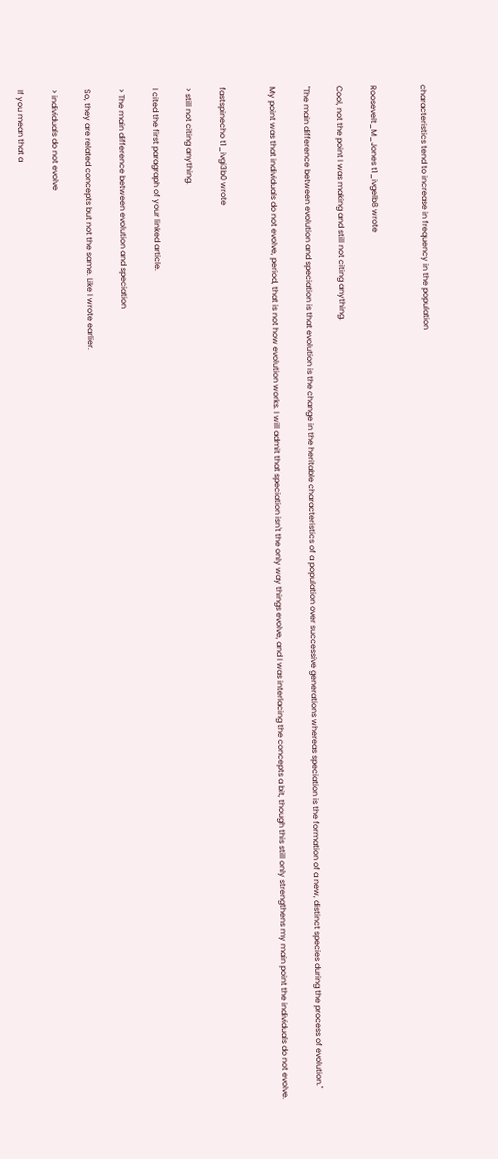characteristics tend to increase in frequency in the population


Roosevelt_M_Jones t1_ivgelb8 wrote

Cool, not the point I was making and still not citing anything.

"The main difference between evolution and speciation is that evolution is the change in the heritable characteristics of a population over successive generations whereas speciation is the formation of a new, distinct species during the process of evolution."

My point was that individuals do not evolve, period, that is not how evolution works. I will admit that speciation isn't the only way things evolve, and I was interlacing the concepts a bit, though this still only strengthens my main point the individuals do not evolve.


fastspinecho t1_ivgi3b0 wrote

> still not citing anything.

I cited the first paragraph of your linked article.

> The main difference between evolution and speciation

So, they are related concepts but not the same. Like I wrote earlier.

> individuals do not evolve

If you mean that a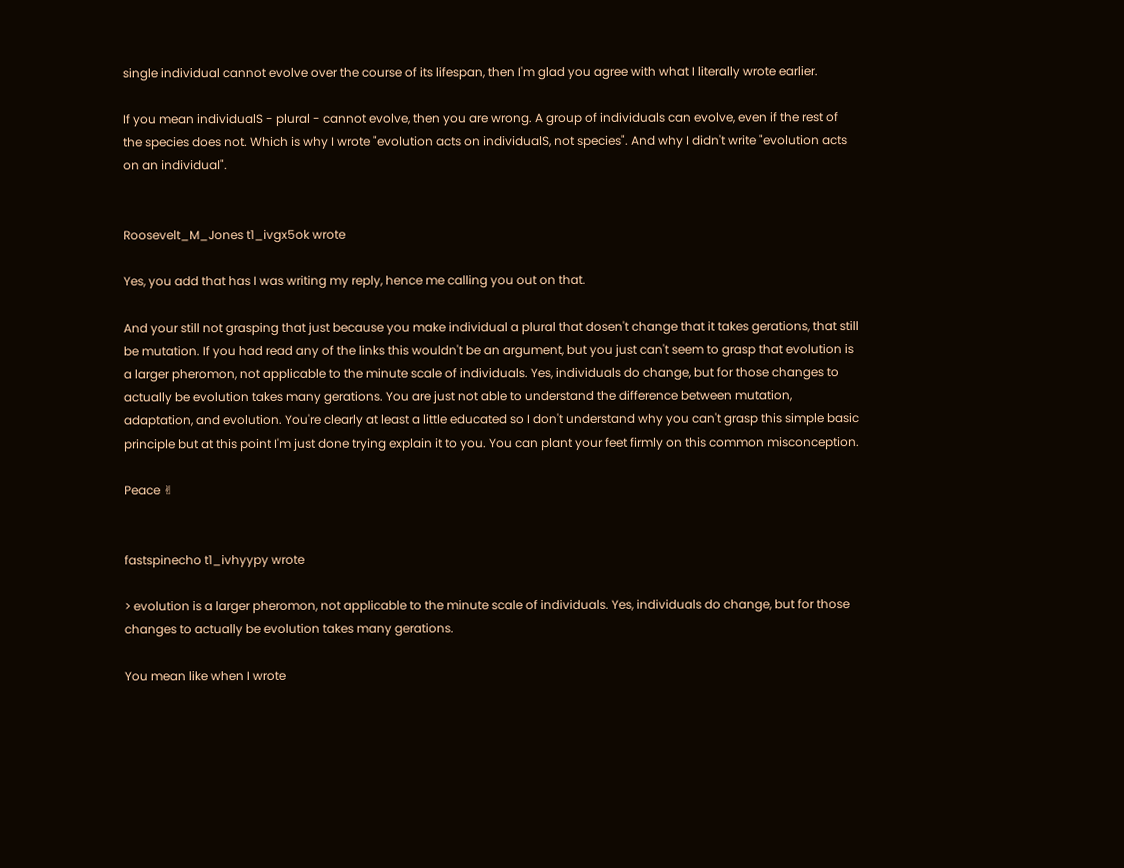single individual cannot evolve over the course of its lifespan, then I'm glad you agree with what I literally wrote earlier.

If you mean individualS - plural - cannot evolve, then you are wrong. A group of individuals can evolve, even if the rest of the species does not. Which is why I wrote "evolution acts on individualS, not species". And why I didn't write "evolution acts on an individual".


Roosevelt_M_Jones t1_ivgx5ok wrote

Yes, you add that has I was writing my reply, hence me calling you out on that.

And your still not grasping that just because you make individual a plural that dosen't change that it takes gerations, that still be mutation. If you had read any of the links this wouldn't be an argument, but you just can't seem to grasp that evolution is a larger pheromon, not applicable to the minute scale of individuals. Yes, individuals do change, but for those changes to actually be evolution takes many gerations. You are just not able to understand the difference between mutation, adaptation, and evolution. You're clearly at least a little educated so I don't understand why you can't grasp this simple basic principle but at this point I'm just done trying explain it to you. You can plant your feet firmly on this common misconception.

Peace ✌


fastspinecho t1_ivhyypy wrote

> evolution is a larger pheromon, not applicable to the minute scale of individuals. Yes, individuals do change, but for those changes to actually be evolution takes many gerations.

You mean like when I wrote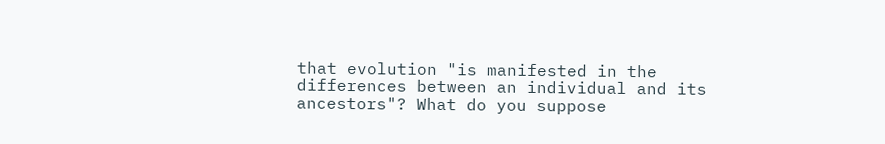that evolution "is manifested in the differences between an individual and its ancestors"? What do you suppose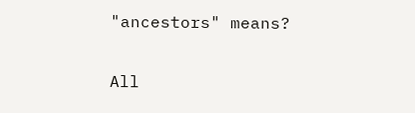"ancestors" means?

All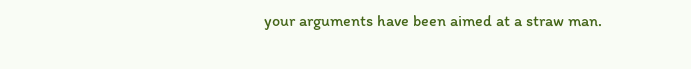your arguments have been aimed at a straw man.